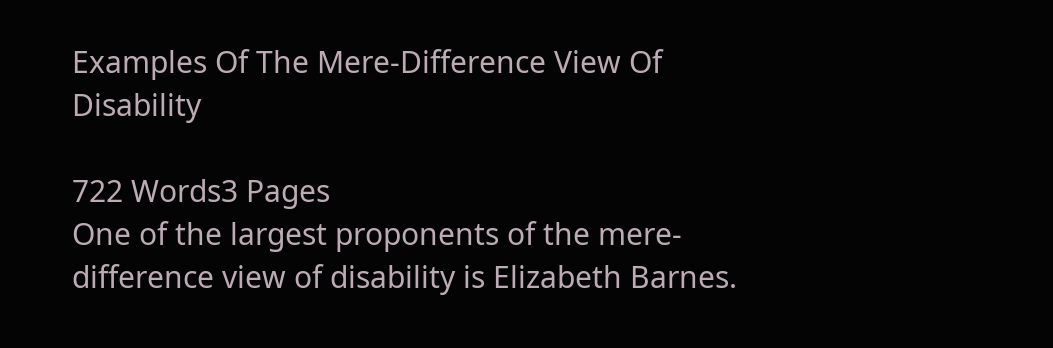Examples Of The Mere-Difference View Of Disability

722 Words3 Pages
One of the largest proponents of the mere-difference view of disability is Elizabeth Barnes.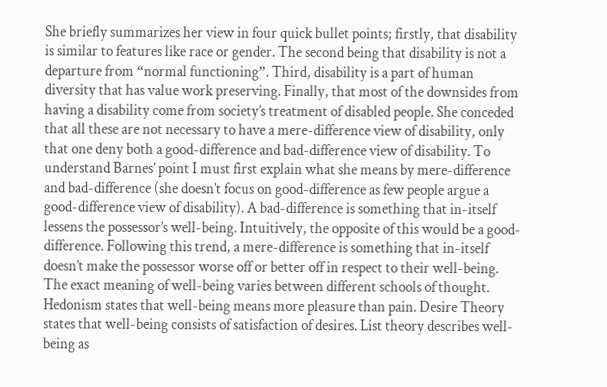She briefly summarizes her view in four quick bullet points; firstly, that disability is similar to features like race or gender. The second being that disability is not a departure from “normal functioning”. Third, disability is a part of human diversity that has value work preserving. Finally, that most of the downsides from having a disability come from society’s treatment of disabled people. She conceded that all these are not necessary to have a mere-difference view of disability, only that one deny both a good-difference and bad-difference view of disability. To understand Barnes’ point I must first explain what she means by mere-difference and bad-difference (she doesn’t focus on good-difference as few people argue a good-difference view of disability). A bad-difference is something that in-itself lessens the possessor’s well-being. Intuitively, the opposite of this would be a good-difference. Following this trend, a mere-difference is something that in-itself doesn’t make the possessor worse off or better off in respect to their well-being. The exact meaning of well-being varies between different schools of thought. Hedonism states that well-being means more pleasure than pain. Desire Theory states that well-being consists of satisfaction of desires. List theory describes well-being as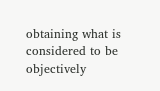obtaining what is considered to be objectively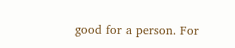good for a person. For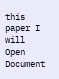this paper I will
Open Document